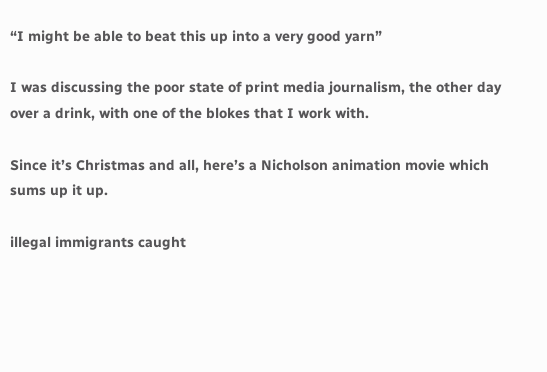“I might be able to beat this up into a very good yarn”

I was discussing the poor state of print media journalism, the other day over a drink, with one of the blokes that I work with.

Since it’s Christmas and all, here’s a Nicholson animation movie which sums up it up.

illegal immigrants caught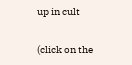up in cult

(click on the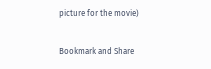picture for the movie)

Bookmark and Share